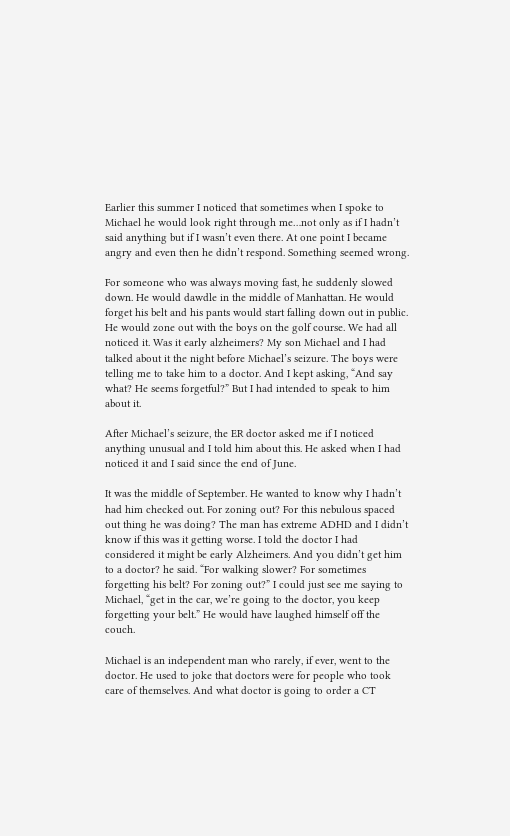Earlier this summer I noticed that sometimes when I spoke to Michael he would look right through me…not only as if I hadn’t said anything but if I wasn’t even there. At one point I became angry and even then he didn’t respond. Something seemed wrong.

For someone who was always moving fast, he suddenly slowed down. He would dawdle in the middle of Manhattan. He would forget his belt and his pants would start falling down out in public. He would zone out with the boys on the golf course. We had all noticed it. Was it early alzheimers? My son Michael and I had talked about it the night before Michael’s seizure. The boys were telling me to take him to a doctor. And I kept asking, “And say what? He seems forgetful?” But I had intended to speak to him about it.

After Michael’s seizure, the ER doctor asked me if I noticed anything unusual and I told him about this. He asked when I had noticed it and I said since the end of June.

It was the middle of September. He wanted to know why I hadn’t had him checked out. For zoning out? For this nebulous spaced out thing he was doing? The man has extreme ADHD and I didn’t know if this was it getting worse. I told the doctor I had considered it might be early Alzheimers. And you didn’t get him to a doctor? he said. “For walking slower? For sometimes forgetting his belt? For zoning out?” I could just see me saying to Michael, “get in the car, we’re going to the doctor, you keep forgetting your belt.” He would have laughed himself off the couch.

Michael is an independent man who rarely, if ever, went to the doctor. He used to joke that doctors were for people who took care of themselves. And what doctor is going to order a CT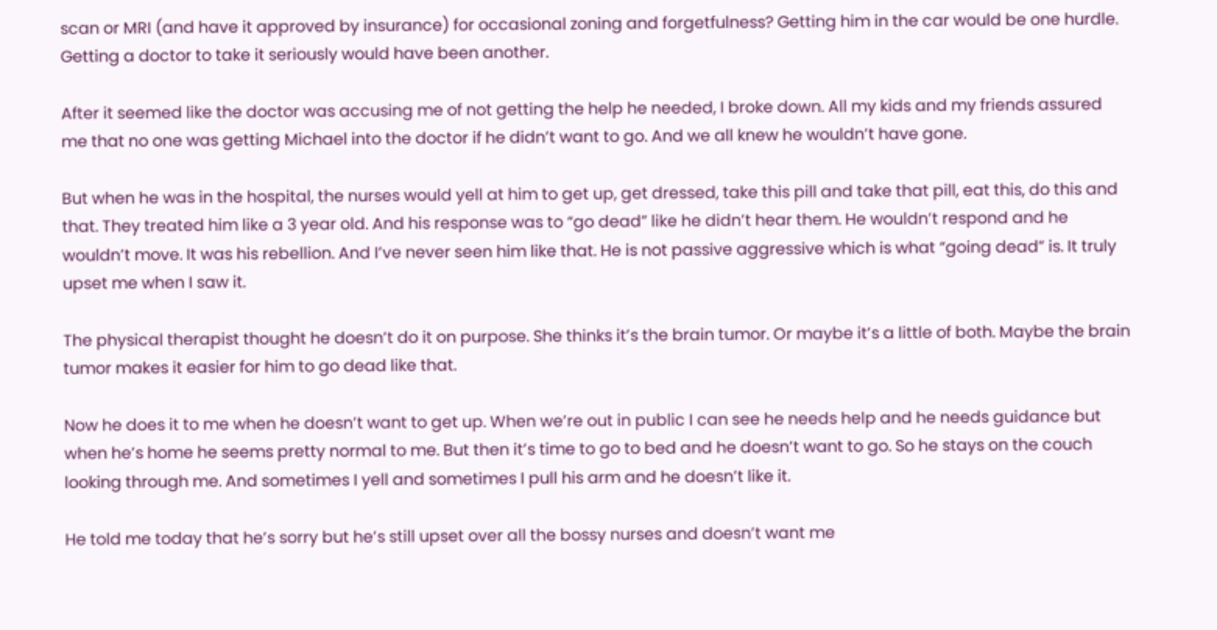scan or MRI (and have it approved by insurance) for occasional zoning and forgetfulness? Getting him in the car would be one hurdle. Getting a doctor to take it seriously would have been another.

After it seemed like the doctor was accusing me of not getting the help he needed, I broke down. All my kids and my friends assured me that no one was getting Michael into the doctor if he didn’t want to go. And we all knew he wouldn’t have gone.

But when he was in the hospital, the nurses would yell at him to get up, get dressed, take this pill and take that pill, eat this, do this and that. They treated him like a 3 year old. And his response was to “go dead” like he didn’t hear them. He wouldn’t respond and he wouldn’t move. It was his rebellion. And I’ve never seen him like that. He is not passive aggressive which is what “going dead” is. It truly upset me when I saw it.

The physical therapist thought he doesn’t do it on purpose. She thinks it’s the brain tumor. Or maybe it’s a little of both. Maybe the brain tumor makes it easier for him to go dead like that.

Now he does it to me when he doesn’t want to get up. When we’re out in public I can see he needs help and he needs guidance but when he’s home he seems pretty normal to me. But then it’s time to go to bed and he doesn’t want to go. So he stays on the couch looking through me. And sometimes I yell and sometimes I pull his arm and he doesn’t like it.

He told me today that he’s sorry but he’s still upset over all the bossy nurses and doesn’t want me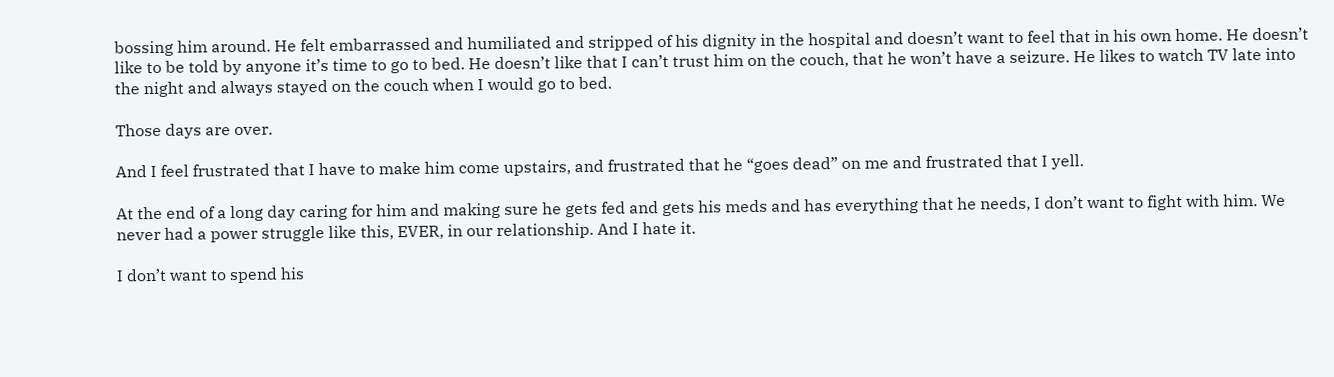bossing him around. He felt embarrassed and humiliated and stripped of his dignity in the hospital and doesn’t want to feel that in his own home. He doesn’t like to be told by anyone it’s time to go to bed. He doesn’t like that I can’t trust him on the couch, that he won’t have a seizure. He likes to watch TV late into the night and always stayed on the couch when I would go to bed.

Those days are over.

And I feel frustrated that I have to make him come upstairs, and frustrated that he “goes dead” on me and frustrated that I yell.

At the end of a long day caring for him and making sure he gets fed and gets his meds and has everything that he needs, I don’t want to fight with him. We never had a power struggle like this, EVER, in our relationship. And I hate it.

I don’t want to spend his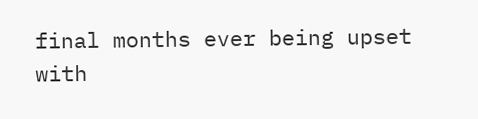final months ever being upset with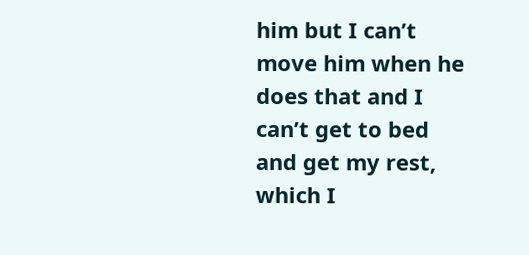him but I can’t move him when he does that and I can’t get to bed and get my rest, which I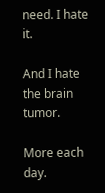need. I hate it.

And I hate the brain tumor.

More each day.